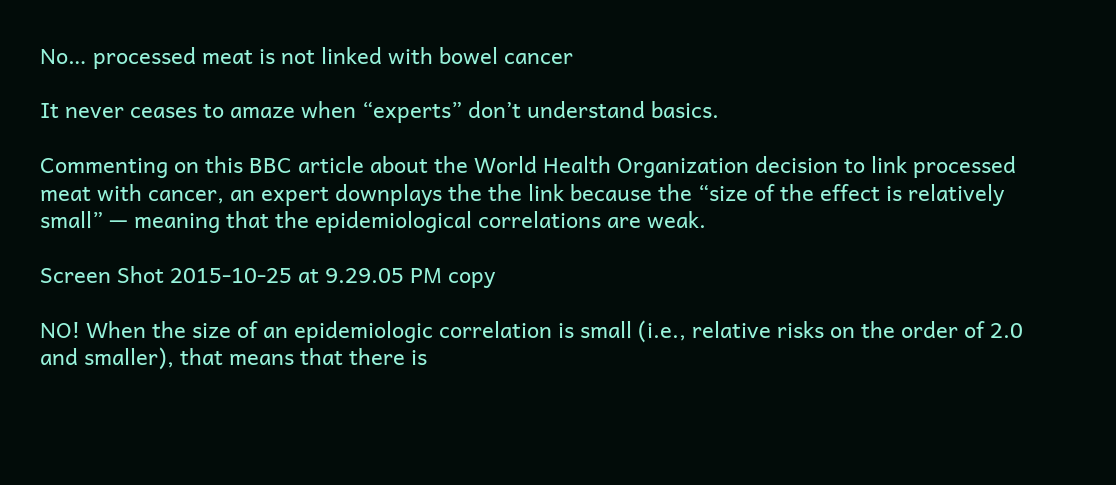No… processed meat is not linked with bowel cancer

It never ceases to amaze when “experts” don’t understand basics.

Commenting on this BBC article about the World Health Organization decision to link processed meat with cancer, an expert downplays the the link because the “size of the effect is relatively small” — meaning that the epidemiological correlations are weak.

Screen Shot 2015-10-25 at 9.29.05 PM copy

NO! When the size of an epidemiologic correlation is small (i.e., relative risks on the order of 2.0 and smaller), that means that there is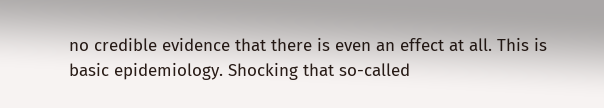no credible evidence that there is even an effect at all. This is basic epidemiology. Shocking that so-called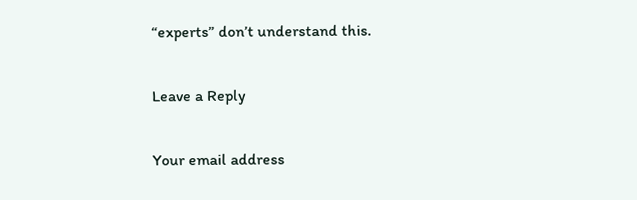“experts” don’t understand this.

Leave a Reply

Your email address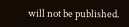will not be published.